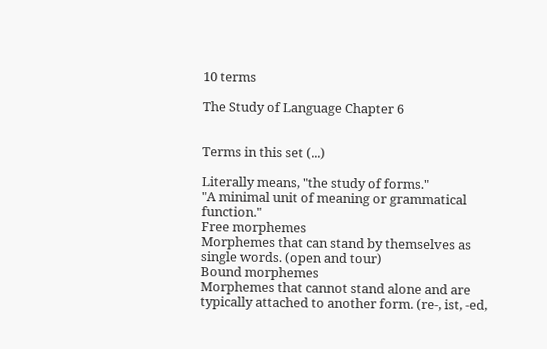10 terms

The Study of Language Chapter 6


Terms in this set (...)

Literally means, "the study of forms."
"A minimal unit of meaning or grammatical function."
Free morphemes
Morphemes that can stand by themselves as single words. (open and tour)
Bound morphemes
Morphemes that cannot stand alone and are typically attached to another form. (re-, ist, -ed,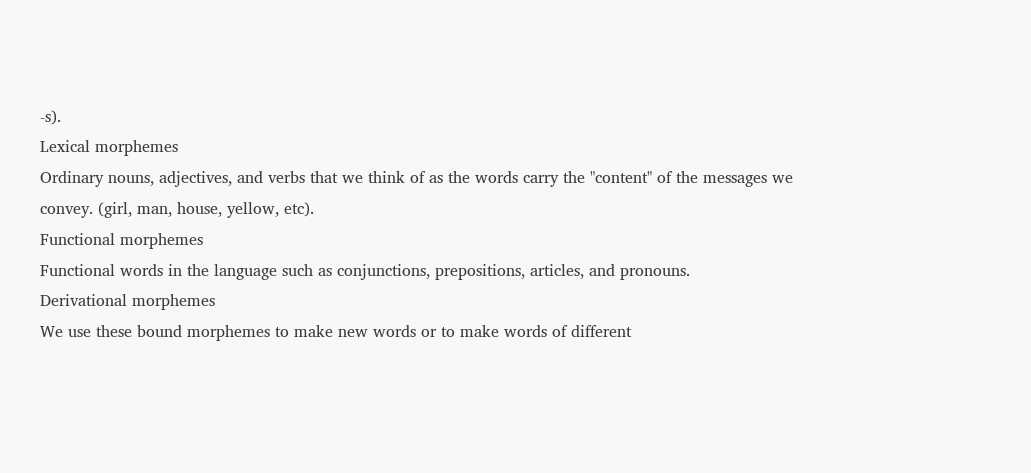-s).
Lexical morphemes
Ordinary nouns, adjectives, and verbs that we think of as the words carry the "content" of the messages we convey. (girl, man, house, yellow, etc).
Functional morphemes
Functional words in the language such as conjunctions, prepositions, articles, and pronouns.
Derivational morphemes
We use these bound morphemes to make new words or to make words of different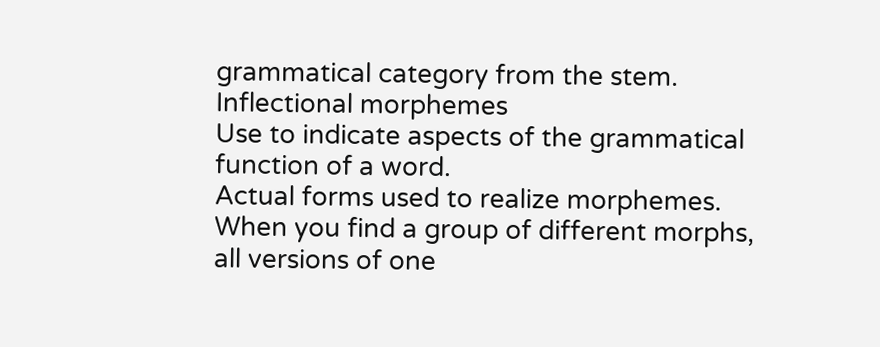grammatical category from the stem.
Inflectional morphemes
Use to indicate aspects of the grammatical function of a word.
Actual forms used to realize morphemes.
When you find a group of different morphs, all versions of one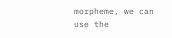morpheme, we can use the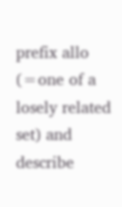prefix allo (=one of a losely related set) and describe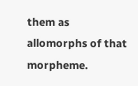them as allomorphs of that morpheme.